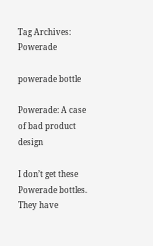Tag Archives: Powerade

powerade bottle

Powerade: A case of bad product design

I don’t get these Powerade bottles. They have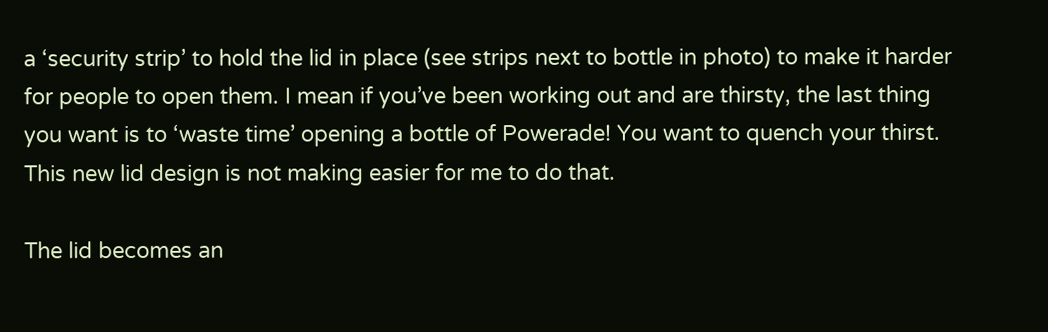a ‘security strip’ to hold the lid in place (see strips next to bottle in photo) to make it harder for people to open them. I mean if you’ve been working out and are thirsty, the last thing you want is to ‘waste time’ opening a bottle of Powerade! You want to quench your thirst. This new lid design is not making easier for me to do that.

The lid becomes an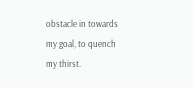obstacle in towards my goal, to quench my thirst.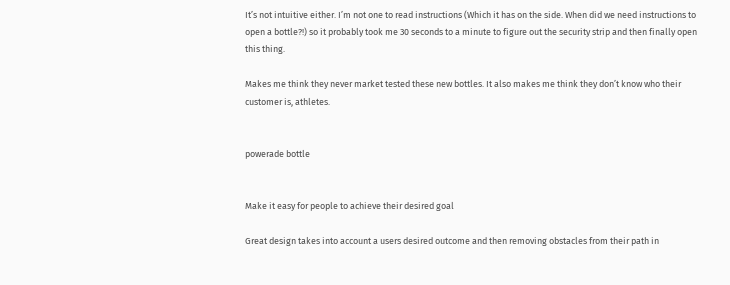It’s not intuitive either. I’m not one to read instructions (Which it has on the side. When did we need instructions to open a bottle?!) so it probably took me 30 seconds to a minute to figure out the security strip and then finally open this thing.

Makes me think they never market tested these new bottles. It also makes me think they don’t know who their customer is, athletes.


powerade bottle


Make it easy for people to achieve their desired goal

Great design takes into account a users desired outcome and then removing obstacles from their path in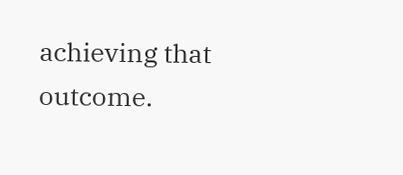achieving that outcome.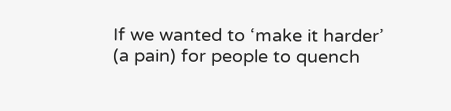If we wanted to ‘make it harder’ (a pain) for people to quench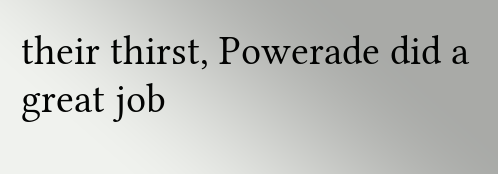their thirst, Powerade did a great job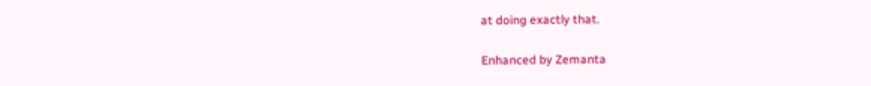at doing exactly that.

Enhanced by Zemanta